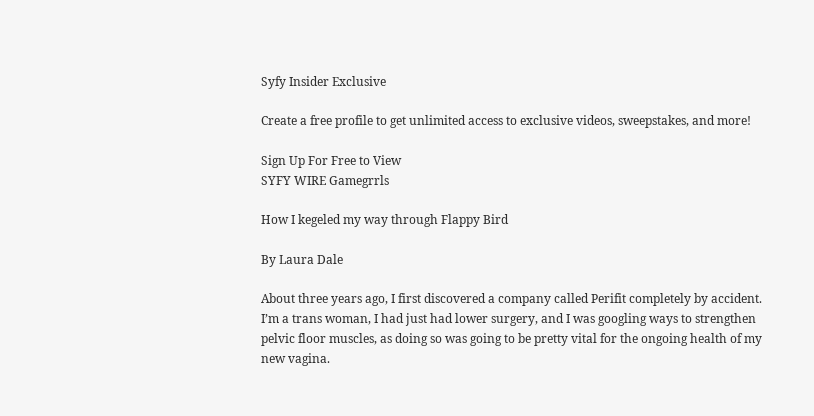Syfy Insider Exclusive

Create a free profile to get unlimited access to exclusive videos, sweepstakes, and more!

Sign Up For Free to View
SYFY WIRE Gamegrrls

How I kegeled my way through Flappy Bird

By Laura Dale

About three years ago, I first discovered a company called Perifit completely by accident. I’m a trans woman, I had just had lower surgery, and I was googling ways to strengthen pelvic floor muscles, as doing so was going to be pretty vital for the ongoing health of my new vagina.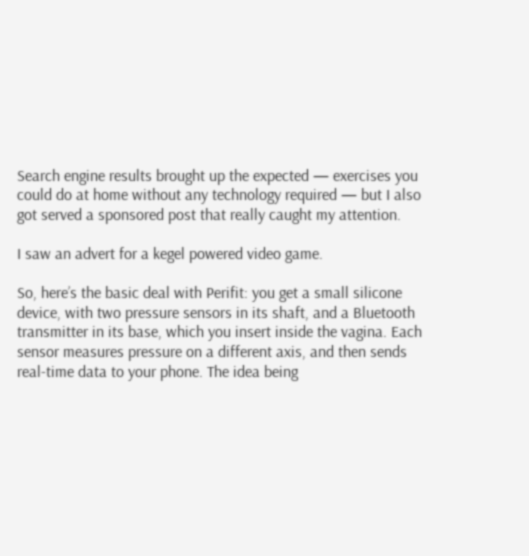Search engine results brought up the expected — exercises you could do at home without any technology required — but I also got served a sponsored post that really caught my attention.

I saw an advert for a kegel powered video game.

So, here’s the basic deal with Perifit: you get a small silicone device, with two pressure sensors in its shaft, and a Bluetooth transmitter in its base, which you insert inside the vagina. Each sensor measures pressure on a different axis, and then sends real-time data to your phone. The idea being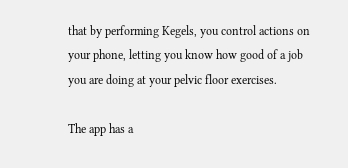that by performing Kegels, you control actions on your phone, letting you know how good of a job you are doing at your pelvic floor exercises.

The app has a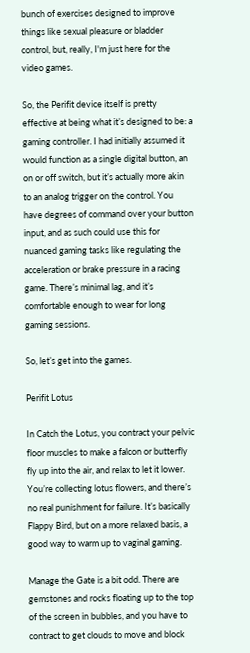bunch of exercises designed to improve things like sexual pleasure or bladder control, but, really, I'm just here for the video games.

So, the Perifit device itself is pretty effective at being what it’s designed to be: a gaming controller. I had initially assumed it would function as a single digital button, an on or off switch, but it’s actually more akin to an analog trigger on the control. You have degrees of command over your button input, and as such could use this for nuanced gaming tasks like regulating the acceleration or brake pressure in a racing game. There’s minimal lag, and it’s comfortable enough to wear for long gaming sessions.

So, let’s get into the games.

Perifit Lotus

In Catch the Lotus, you contract your pelvic floor muscles to make a falcon or butterfly fly up into the air, and relax to let it lower. You’re collecting lotus flowers, and there’s no real punishment for failure. It’s basically Flappy Bird, but on a more relaxed basis, a good way to warm up to vaginal gaming.

Manage the Gate is a bit odd. There are gemstones and rocks floating up to the top of the screen in bubbles, and you have to contract to get clouds to move and block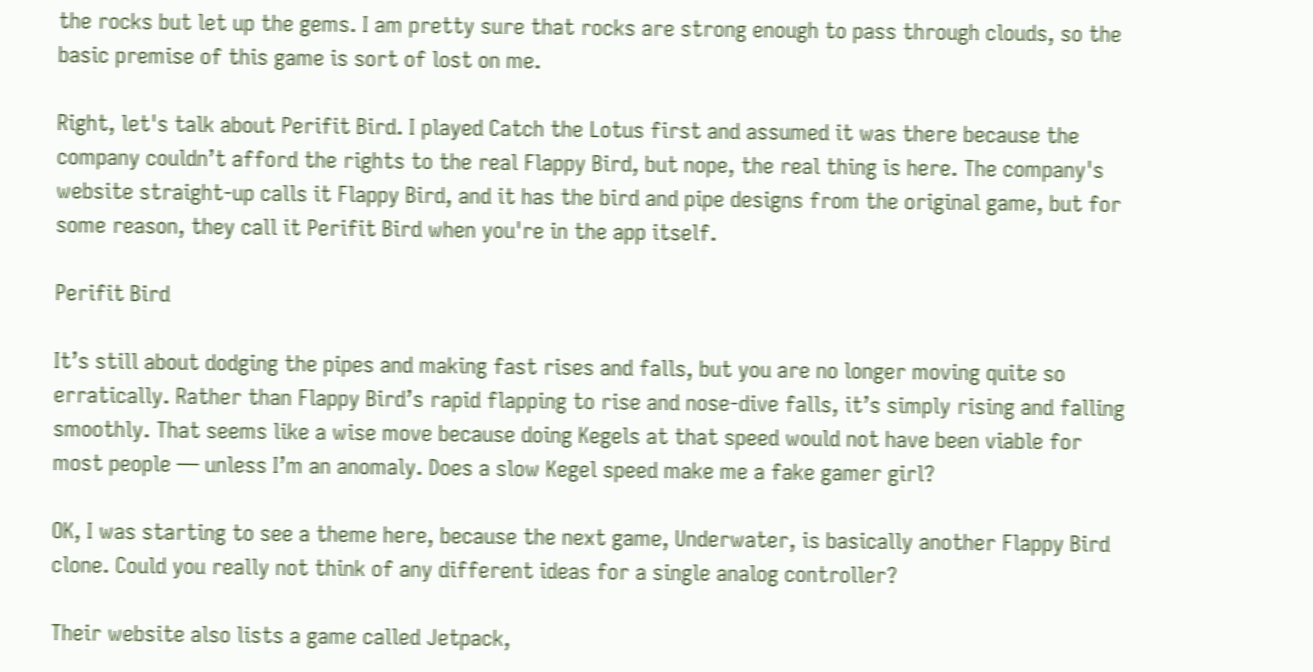the rocks but let up the gems. I am pretty sure that rocks are strong enough to pass through clouds, so the basic premise of this game is sort of lost on me.

Right, let's talk about Perifit Bird. I played Catch the Lotus first and assumed it was there because the company couldn’t afford the rights to the real Flappy Bird, but nope, the real thing is here. The company's website straight-up calls it Flappy Bird, and it has the bird and pipe designs from the original game, but for some reason, they call it Perifit Bird when you're in the app itself.

Perifit Bird

It’s still about dodging the pipes and making fast rises and falls, but you are no longer moving quite so erratically. Rather than Flappy Bird’s rapid flapping to rise and nose-dive falls, it’s simply rising and falling smoothly. That seems like a wise move because doing Kegels at that speed would not have been viable for most people — unless I’m an anomaly. Does a slow Kegel speed make me a fake gamer girl?

OK, I was starting to see a theme here, because the next game, Underwater, is basically another Flappy Bird clone. Could you really not think of any different ideas for a single analog controller?

Their website also lists a game called Jetpack,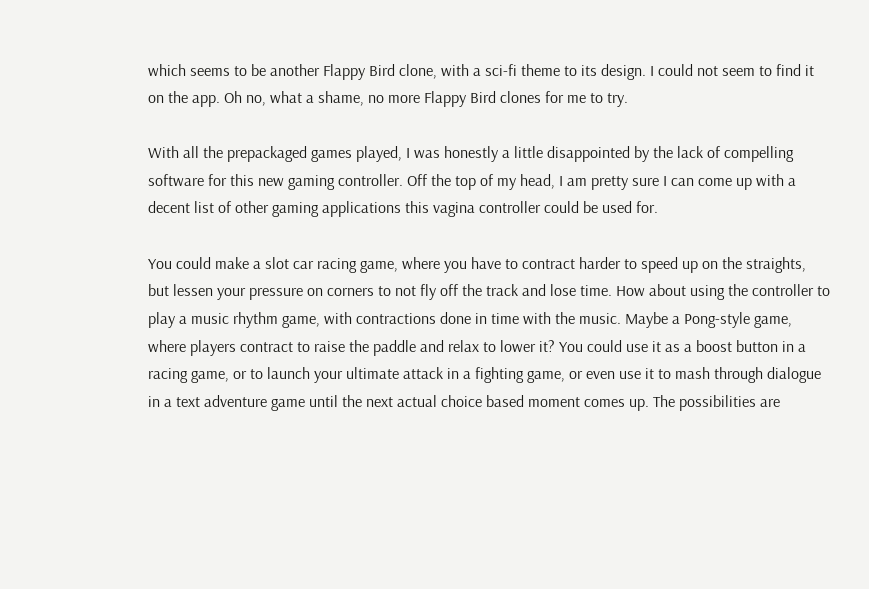which seems to be another Flappy Bird clone, with a sci-fi theme to its design. I could not seem to find it on the app. Oh no, what a shame, no more Flappy Bird clones for me to try.

With all the prepackaged games played, I was honestly a little disappointed by the lack of compelling software for this new gaming controller. Off the top of my head, I am pretty sure I can come up with a decent list of other gaming applications this vagina controller could be used for.

You could make a slot car racing game, where you have to contract harder to speed up on the straights, but lessen your pressure on corners to not fly off the track and lose time. How about using the controller to play a music rhythm game, with contractions done in time with the music. Maybe a Pong-style game, where players contract to raise the paddle and relax to lower it? You could use it as a boost button in a racing game, or to launch your ultimate attack in a fighting game, or even use it to mash through dialogue in a text adventure game until the next actual choice based moment comes up. The possibilities are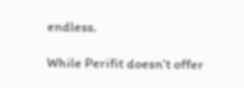endless.

While Perifit doesn’t offer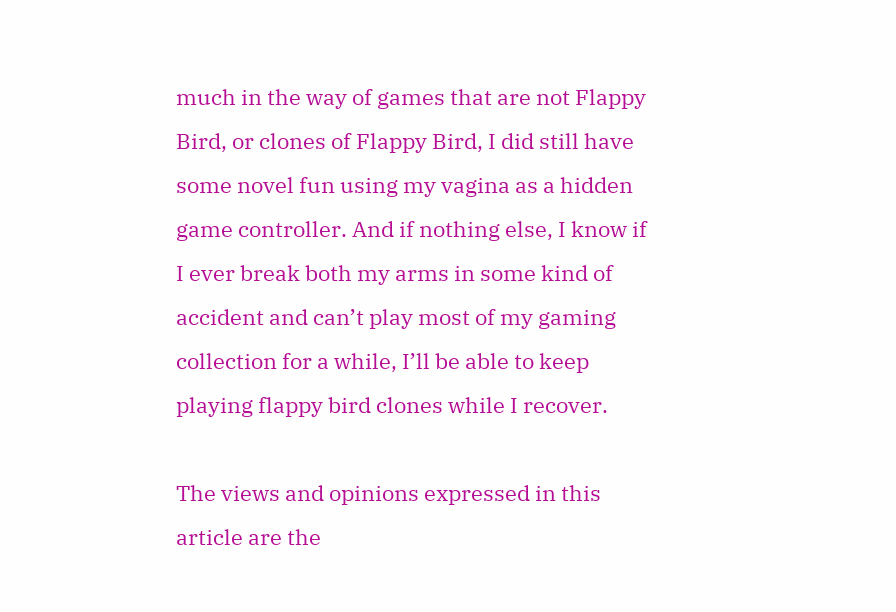much in the way of games that are not Flappy Bird, or clones of Flappy Bird, I did still have some novel fun using my vagina as a hidden game controller. And if nothing else, I know if I ever break both my arms in some kind of accident and can’t play most of my gaming collection for a while, I’ll be able to keep playing flappy bird clones while I recover.

The views and opinions expressed in this article are the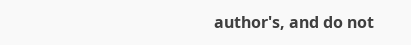author's, and do not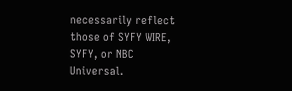necessarily reflect those of SYFY WIRE, SYFY, or NBC Universal.